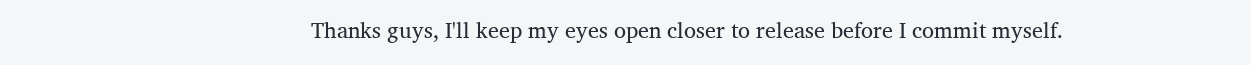Thanks guys, I'll keep my eyes open closer to release before I commit myself.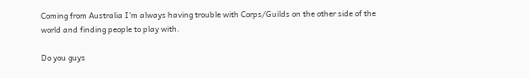Coming from Australia I'm always having trouble with Corps/Guilds on the other side of the world and finding people to play with.

Do you guys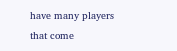have many players that come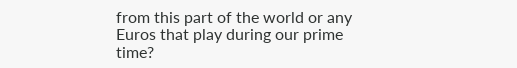from this part of the world or any Euros that play during our prime time?